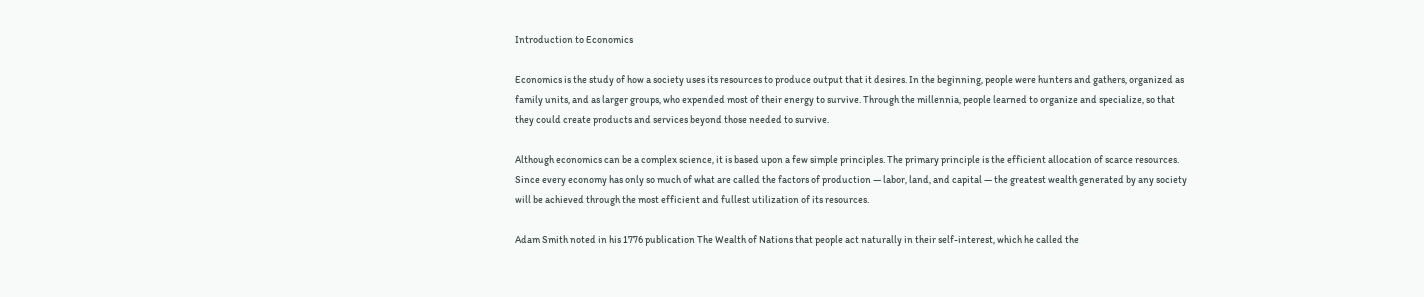Introduction to Economics

Economics is the study of how a society uses its resources to produce output that it desires. In the beginning, people were hunters and gathers, organized as family units, and as larger groups, who expended most of their energy to survive. Through the millennia, people learned to organize and specialize, so that they could create products and services beyond those needed to survive.

Although economics can be a complex science, it is based upon a few simple principles. The primary principle is the efficient allocation of scarce resources. Since every economy has only so much of what are called the factors of production — labor, land, and capital — the greatest wealth generated by any society will be achieved through the most efficient and fullest utilization of its resources.

Adam Smith noted in his 1776 publication The Wealth of Nations that people act naturally in their self-interest, which he called the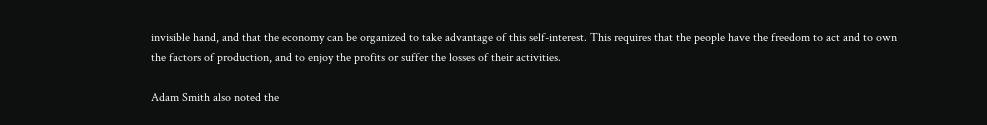invisible hand, and that the economy can be organized to take advantage of this self-interest. This requires that the people have the freedom to act and to own the factors of production, and to enjoy the profits or suffer the losses of their activities.

Adam Smith also noted the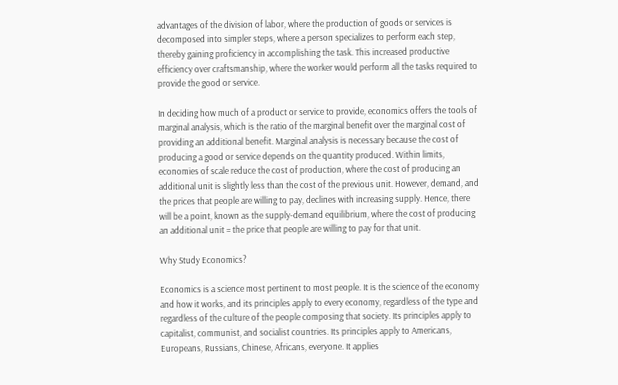advantages of the division of labor, where the production of goods or services is decomposed into simpler steps, where a person specializes to perform each step, thereby gaining proficiency in accomplishing the task. This increased productive efficiency over craftsmanship, where the worker would perform all the tasks required to provide the good or service.

In deciding how much of a product or service to provide, economics offers the tools of marginal analysis, which is the ratio of the marginal benefit over the marginal cost of providing an additional benefit. Marginal analysis is necessary because the cost of producing a good or service depends on the quantity produced. Within limits, economies of scale reduce the cost of production, where the cost of producing an additional unit is slightly less than the cost of the previous unit. However, demand, and the prices that people are willing to pay, declines with increasing supply. Hence, there will be a point, known as the supply-demand equilibrium, where the cost of producing an additional unit = the price that people are willing to pay for that unit.

Why Study Economics?

Economics is a science most pertinent to most people. It is the science of the economy and how it works, and its principles apply to every economy, regardless of the type and regardless of the culture of the people composing that society. Its principles apply to capitalist, communist, and socialist countries. Its principles apply to Americans, Europeans, Russians, Chinese, Africans, everyone. It applies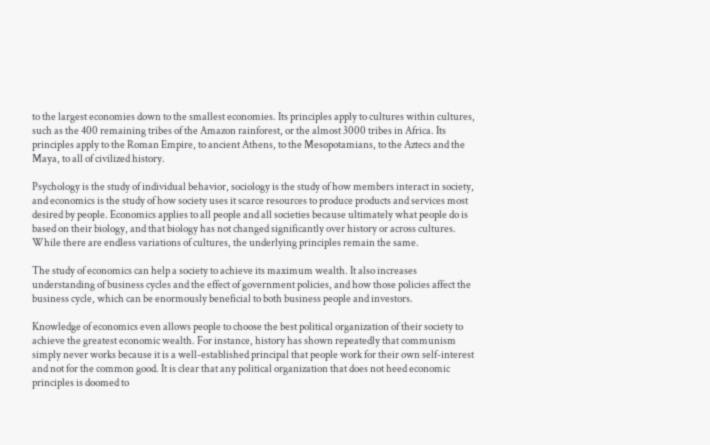to the largest economies down to the smallest economies. Its principles apply to cultures within cultures, such as the 400 remaining tribes of the Amazon rainforest, or the almost 3000 tribes in Africa. Its principles apply to the Roman Empire, to ancient Athens, to the Mesopotamians, to the Aztecs and the Maya, to all of civilized history.

Psychology is the study of individual behavior, sociology is the study of how members interact in society, and economics is the study of how society uses it scarce resources to produce products and services most desired by people. Economics applies to all people and all societies because ultimately what people do is based on their biology, and that biology has not changed significantly over history or across cultures. While there are endless variations of cultures, the underlying principles remain the same.

The study of economics can help a society to achieve its maximum wealth. It also increases understanding of business cycles and the effect of government policies, and how those policies affect the business cycle, which can be enormously beneficial to both business people and investors.

Knowledge of economics even allows people to choose the best political organization of their society to achieve the greatest economic wealth. For instance, history has shown repeatedly that communism simply never works because it is a well-established principal that people work for their own self-interest and not for the common good. It is clear that any political organization that does not heed economic principles is doomed to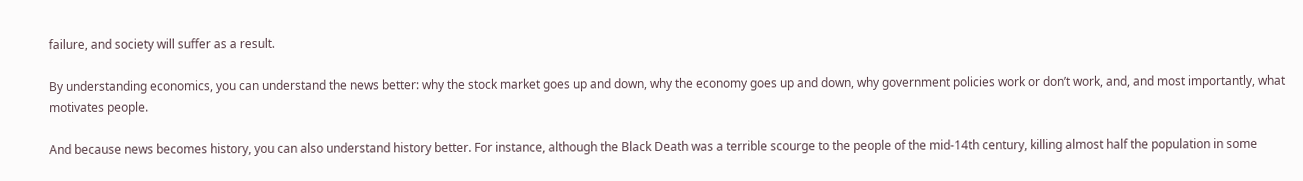failure, and society will suffer as a result.

By understanding economics, you can understand the news better: why the stock market goes up and down, why the economy goes up and down, why government policies work or don’t work, and, and most importantly, what motivates people.

And because news becomes history, you can also understand history better. For instance, although the Black Death was a terrible scourge to the people of the mid-14th century, killing almost half the population in some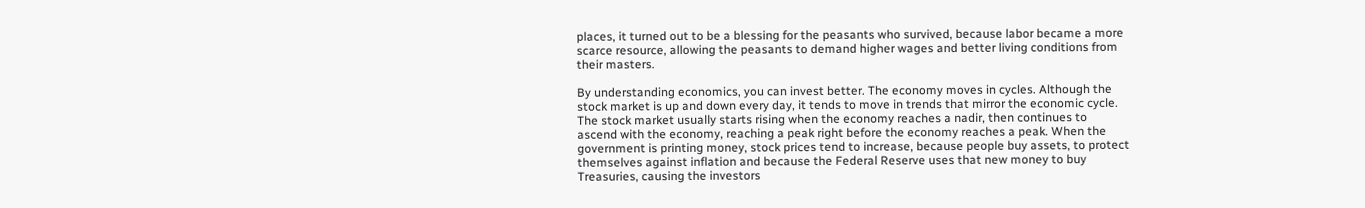places, it turned out to be a blessing for the peasants who survived, because labor became a more scarce resource, allowing the peasants to demand higher wages and better living conditions from their masters.

By understanding economics, you can invest better. The economy moves in cycles. Although the stock market is up and down every day, it tends to move in trends that mirror the economic cycle. The stock market usually starts rising when the economy reaches a nadir, then continues to ascend with the economy, reaching a peak right before the economy reaches a peak. When the government is printing money, stock prices tend to increase, because people buy assets, to protect themselves against inflation and because the Federal Reserve uses that new money to buy Treasuries, causing the investors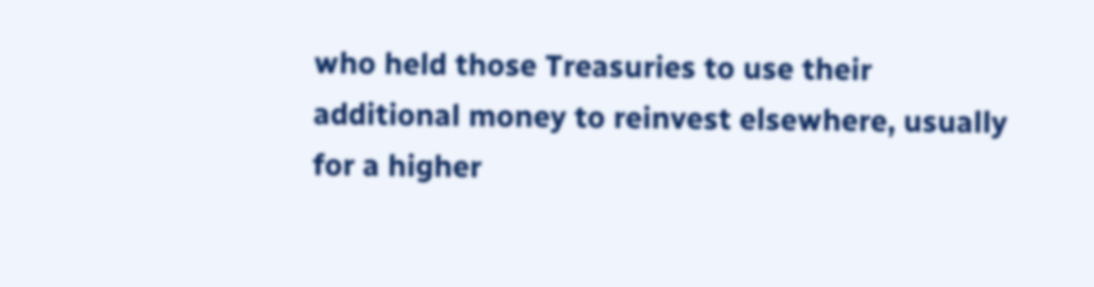who held those Treasuries to use their additional money to reinvest elsewhere, usually for a higher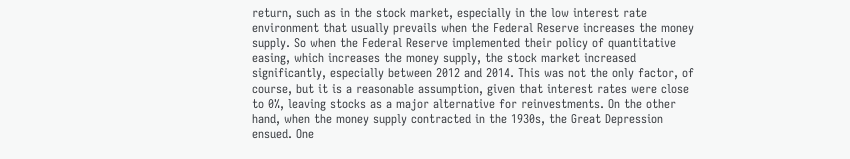return, such as in the stock market, especially in the low interest rate environment that usually prevails when the Federal Reserve increases the money supply. So when the Federal Reserve implemented their policy of quantitative easing, which increases the money supply, the stock market increased significantly, especially between 2012 and 2014. This was not the only factor, of course, but it is a reasonable assumption, given that interest rates were close to 0%, leaving stocks as a major alternative for reinvestments. On the other hand, when the money supply contracted in the 1930s, the Great Depression ensued. One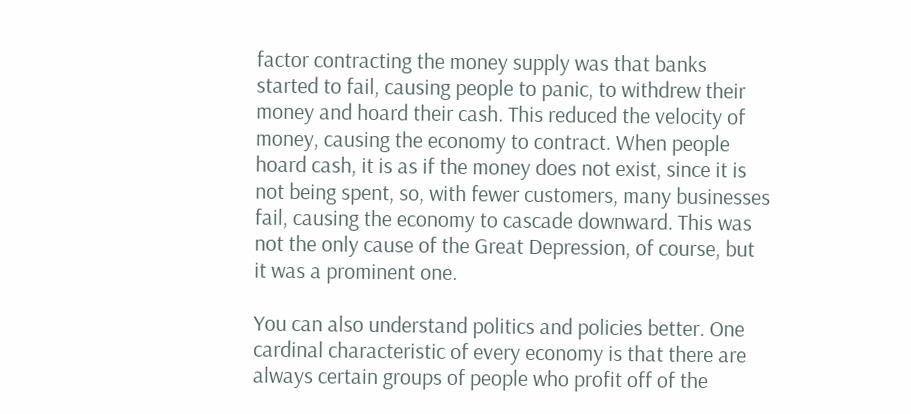factor contracting the money supply was that banks started to fail, causing people to panic, to withdrew their money and hoard their cash. This reduced the velocity of money, causing the economy to contract. When people hoard cash, it is as if the money does not exist, since it is not being spent, so, with fewer customers, many businesses fail, causing the economy to cascade downward. This was not the only cause of the Great Depression, of course, but it was a prominent one.

You can also understand politics and policies better. One cardinal characteristic of every economy is that there are always certain groups of people who profit off of the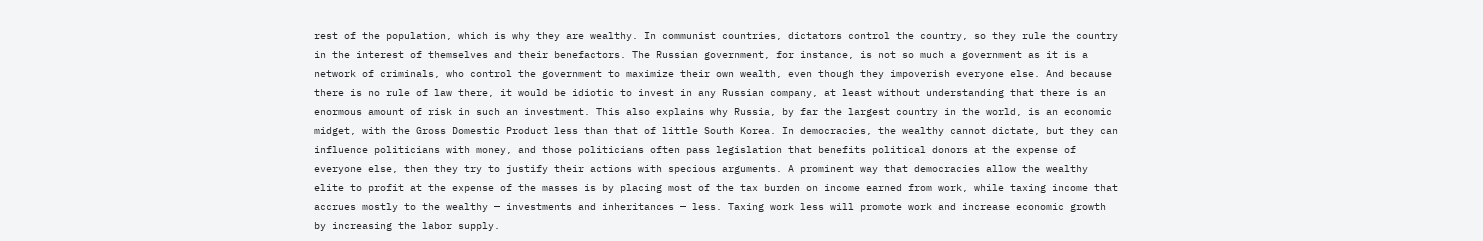rest of the population, which is why they are wealthy. In communist countries, dictators control the country, so they rule the country in the interest of themselves and their benefactors. The Russian government, for instance, is not so much a government as it is a network of criminals, who control the government to maximize their own wealth, even though they impoverish everyone else. And because there is no rule of law there, it would be idiotic to invest in any Russian company, at least without understanding that there is an enormous amount of risk in such an investment. This also explains why Russia, by far the largest country in the world, is an economic midget, with the Gross Domestic Product less than that of little South Korea. In democracies, the wealthy cannot dictate, but they can influence politicians with money, and those politicians often pass legislation that benefits political donors at the expense of everyone else, then they try to justify their actions with specious arguments. A prominent way that democracies allow the wealthy elite to profit at the expense of the masses is by placing most of the tax burden on income earned from work, while taxing income that accrues mostly to the wealthy — investments and inheritances — less. Taxing work less will promote work and increase economic growth by increasing the labor supply.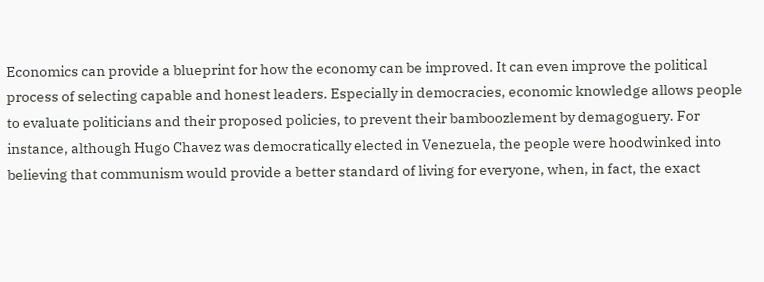Economics can provide a blueprint for how the economy can be improved. It can even improve the political process of selecting capable and honest leaders. Especially in democracies, economic knowledge allows people to evaluate politicians and their proposed policies, to prevent their bamboozlement by demagoguery. For instance, although Hugo Chavez was democratically elected in Venezuela, the people were hoodwinked into believing that communism would provide a better standard of living for everyone, when, in fact, the exact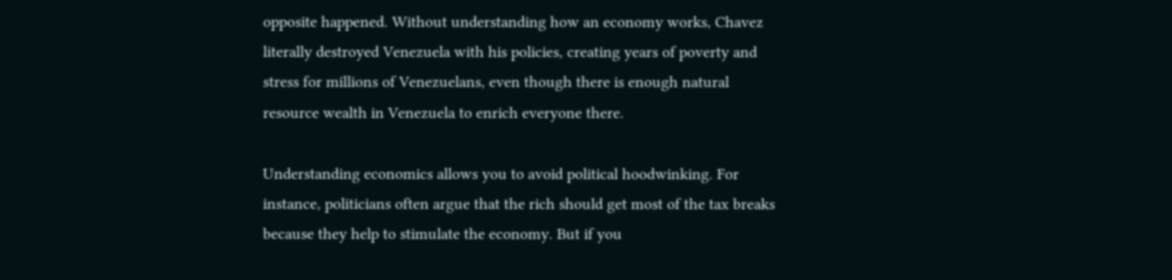opposite happened. Without understanding how an economy works, Chavez literally destroyed Venezuela with his policies, creating years of poverty and stress for millions of Venezuelans, even though there is enough natural resource wealth in Venezuela to enrich everyone there.

Understanding economics allows you to avoid political hoodwinking. For instance, politicians often argue that the rich should get most of the tax breaks because they help to stimulate the economy. But if you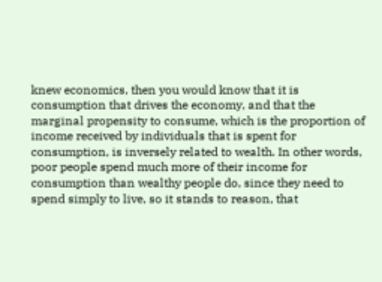knew economics, then you would know that it is consumption that drives the economy, and that the marginal propensity to consume, which is the proportion of income received by individuals that is spent for consumption, is inversely related to wealth. In other words, poor people spend much more of their income for consumption than wealthy people do, since they need to spend simply to live, so it stands to reason, that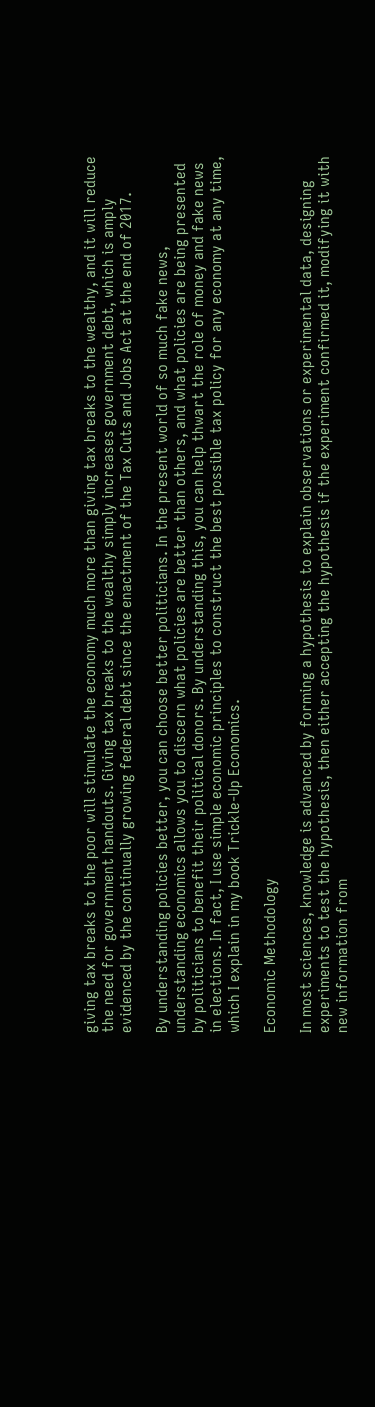giving tax breaks to the poor will stimulate the economy much more than giving tax breaks to the wealthy, and it will reduce the need for government handouts. Giving tax breaks to the wealthy simply increases government debt, which is amply evidenced by the continually growing federal debt since the enactment of the Tax Cuts and Jobs Act at the end of 2017.

By understanding policies better, you can choose better politicians. In the present world of so much fake news, understanding economics allows you to discern what policies are better than others, and what policies are being presented by politicians to benefit their political donors. By understanding this, you can help thwart the role of money and fake news in elections. In fact, I use simple economic principles to construct the best possible tax policy for any economy at any time, which I explain in my book Trickle-Up Economics.

Economic Methodology

In most sciences, knowledge is advanced by forming a hypothesis to explain observations or experimental data, designing experiments to test the hypothesis, then either accepting the hypothesis if the experiment confirmed it, modifying it with new information from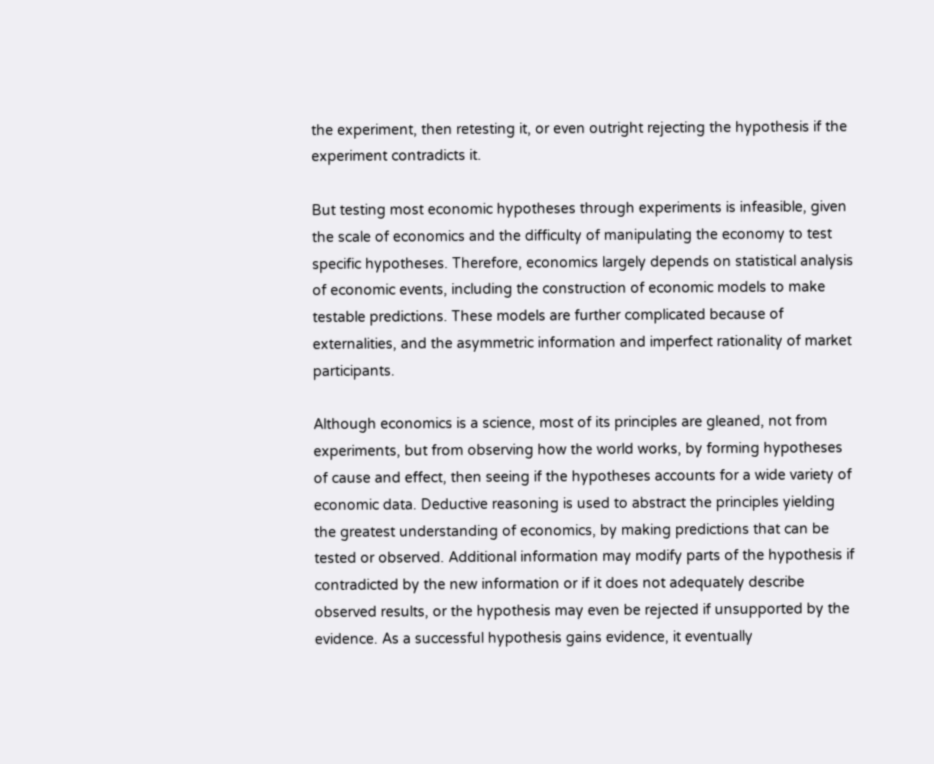the experiment, then retesting it, or even outright rejecting the hypothesis if the experiment contradicts it.

But testing most economic hypotheses through experiments is infeasible, given the scale of economics and the difficulty of manipulating the economy to test specific hypotheses. Therefore, economics largely depends on statistical analysis of economic events, including the construction of economic models to make testable predictions. These models are further complicated because of externalities, and the asymmetric information and imperfect rationality of market participants.

Although economics is a science, most of its principles are gleaned, not from experiments, but from observing how the world works, by forming hypotheses of cause and effect, then seeing if the hypotheses accounts for a wide variety of economic data. Deductive reasoning is used to abstract the principles yielding the greatest understanding of economics, by making predictions that can be tested or observed. Additional information may modify parts of the hypothesis if contradicted by the new information or if it does not adequately describe observed results, or the hypothesis may even be rejected if unsupported by the evidence. As a successful hypothesis gains evidence, it eventually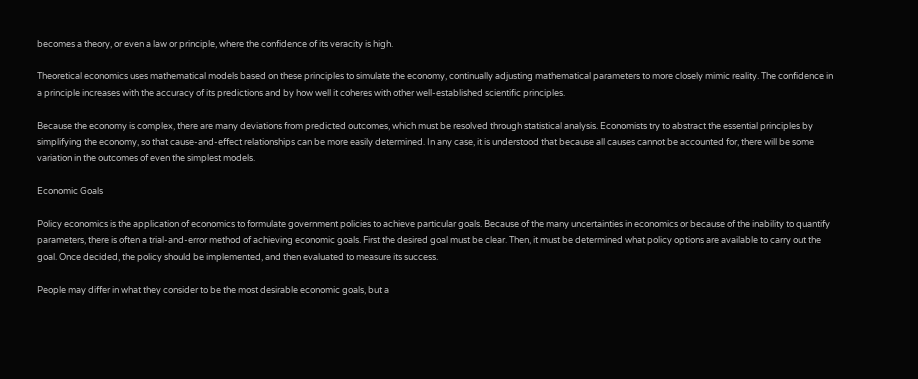becomes a theory, or even a law or principle, where the confidence of its veracity is high.

Theoretical economics uses mathematical models based on these principles to simulate the economy, continually adjusting mathematical parameters to more closely mimic reality. The confidence in a principle increases with the accuracy of its predictions and by how well it coheres with other well-established scientific principles.

Because the economy is complex, there are many deviations from predicted outcomes, which must be resolved through statistical analysis. Economists try to abstract the essential principles by simplifying the economy, so that cause-and-effect relationships can be more easily determined. In any case, it is understood that because all causes cannot be accounted for, there will be some variation in the outcomes of even the simplest models.

Economic Goals

Policy economics is the application of economics to formulate government policies to achieve particular goals. Because of the many uncertainties in economics or because of the inability to quantify parameters, there is often a trial-and-error method of achieving economic goals. First the desired goal must be clear. Then, it must be determined what policy options are available to carry out the goal. Once decided, the policy should be implemented, and then evaluated to measure its success.

People may differ in what they consider to be the most desirable economic goals, but a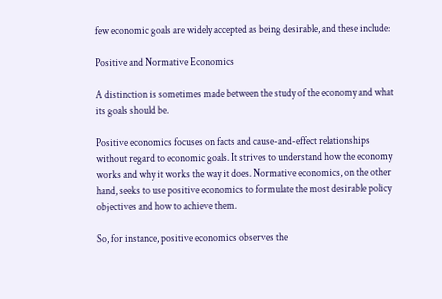few economic goals are widely accepted as being desirable, and these include:

Positive and Normative Economics

A distinction is sometimes made between the study of the economy and what its goals should be.

Positive economics focuses on facts and cause-and-effect relationships without regard to economic goals. It strives to understand how the economy works and why it works the way it does. Normative economics, on the other hand, seeks to use positive economics to formulate the most desirable policy objectives and how to achieve them.

So, for instance, positive economics observes the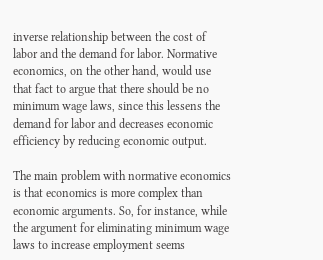inverse relationship between the cost of labor and the demand for labor. Normative economics, on the other hand, would use that fact to argue that there should be no minimum wage laws, since this lessens the demand for labor and decreases economic efficiency by reducing economic output.

The main problem with normative economics is that economics is more complex than economic arguments. So, for instance, while the argument for eliminating minimum wage laws to increase employment seems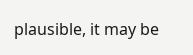plausible, it may be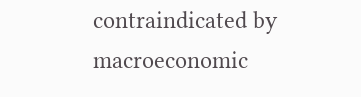contraindicated by macroeconomic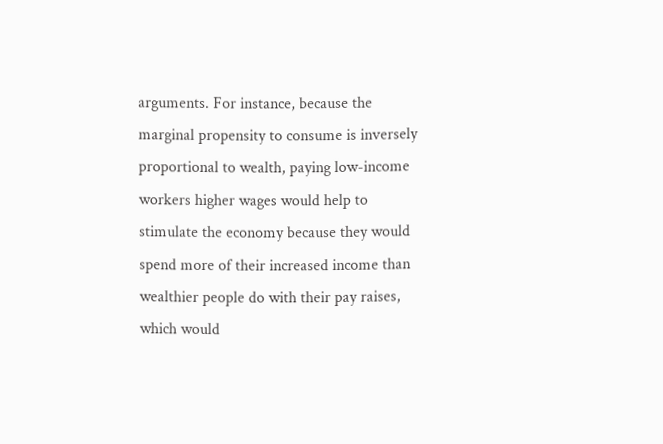arguments. For instance, because the marginal propensity to consume is inversely proportional to wealth, paying low-income workers higher wages would help to stimulate the economy because they would spend more of their increased income than wealthier people do with their pay raises, which would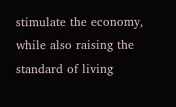stimulate the economy, while also raising the standard of living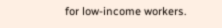for low-income workers.